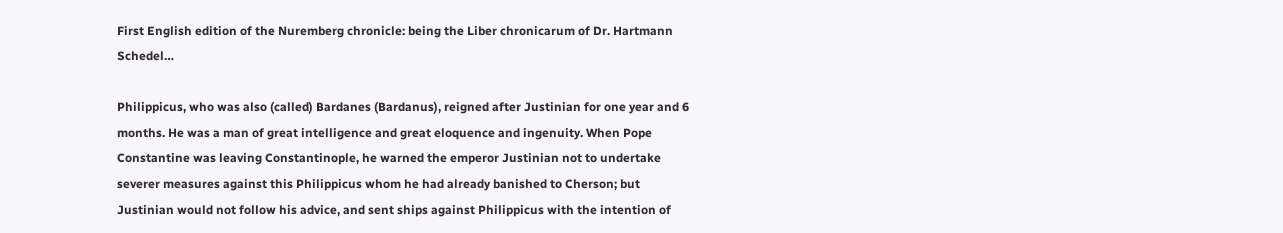First English edition of the Nuremberg chronicle: being the Liber chronicarum of Dr. Hartmann Schedel…

Philippicus, who was also (called) Bardanes (Bardanus), reigned after Justinian for one year and 6 months. He was a man of great intelligence and great eloquence and ingenuity. When Pope Constantine was leaving Constantinople, he warned the emperor Justinian not to undertake severer measures against this Philippicus whom he had already banished to Cherson; but Justinian would not follow his advice, and sent ships against Philippicus with the intention of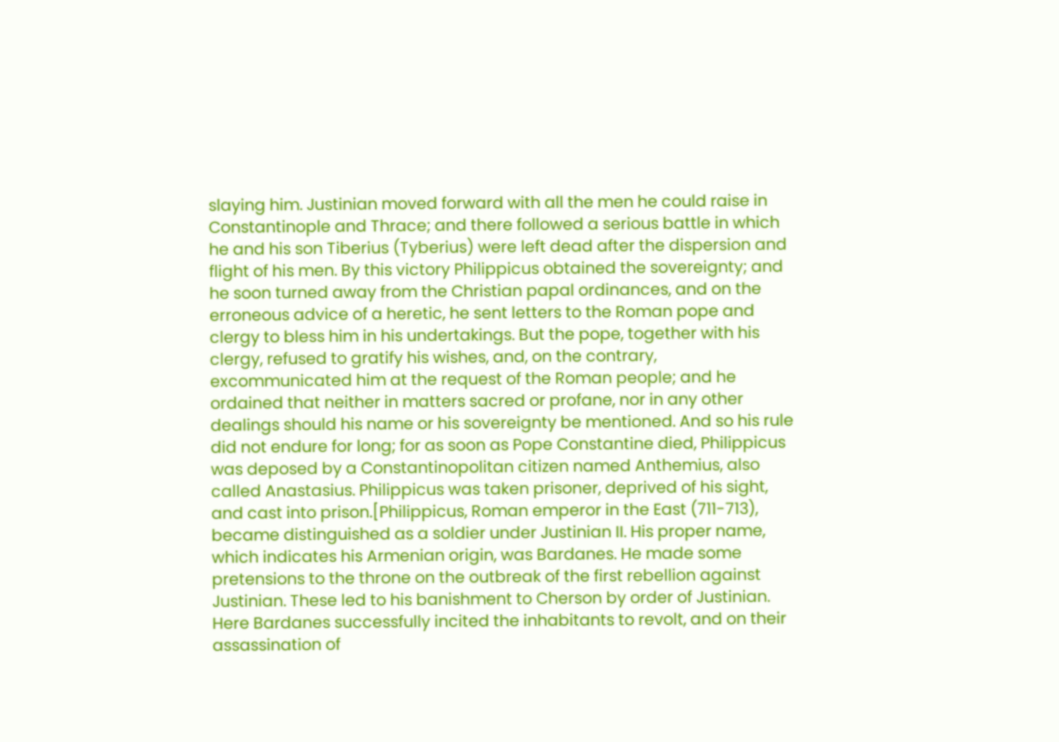slaying him. Justinian moved forward with all the men he could raise in Constantinople and Thrace; and there followed a serious battle in which he and his son Tiberius (Tyberius) were left dead after the dispersion and flight of his men. By this victory Philippicus obtained the sovereignty; and he soon turned away from the Christian papal ordinances, and on the erroneous advice of a heretic, he sent letters to the Roman pope and clergy to bless him in his undertakings. But the pope, together with his clergy, refused to gratify his wishes, and, on the contrary, excommunicated him at the request of the Roman people; and he ordained that neither in matters sacred or profane, nor in any other dealings should his name or his sovereignty be mentioned. And so his rule did not endure for long; for as soon as Pope Constantine died, Philippicus was deposed by a Constantinopolitan citizen named Anthemius, also called Anastasius. Philippicus was taken prisoner, deprived of his sight, and cast into prison.[Philippicus, Roman emperor in the East (711-713), became distinguished as a soldier under Justinian II. His proper name, which indicates his Armenian origin, was Bardanes. He made some pretensions to the throne on the outbreak of the first rebellion against Justinian. These led to his banishment to Cherson by order of Justinian. Here Bardanes successfully incited the inhabitants to revolt, and on their assassination of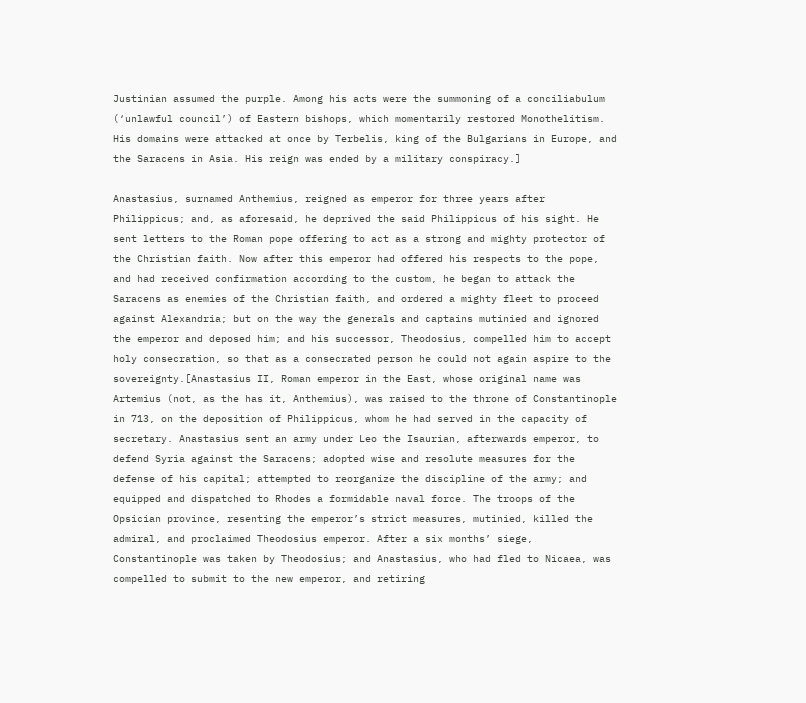Justinian assumed the purple. Among his acts were the summoning of a conciliabulum (‘unlawful council’) of Eastern bishops, which momentarily restored Monothelitism. His domains were attacked at once by Terbelis, king of the Bulgarians in Europe, and the Saracens in Asia. His reign was ended by a military conspiracy.]

Anastasius, surnamed Anthemius, reigned as emperor for three years after Philippicus; and, as aforesaid, he deprived the said Philippicus of his sight. He sent letters to the Roman pope offering to act as a strong and mighty protector of the Christian faith. Now after this emperor had offered his respects to the pope, and had received confirmation according to the custom, he began to attack the Saracens as enemies of the Christian faith, and ordered a mighty fleet to proceed against Alexandria; but on the way the generals and captains mutinied and ignored the emperor and deposed him; and his successor, Theodosius, compelled him to accept holy consecration, so that as a consecrated person he could not again aspire to the sovereignty.[Anastasius II, Roman emperor in the East, whose original name was Artemius (not, as the has it, Anthemius), was raised to the throne of Constantinople in 713, on the deposition of Philippicus, whom he had served in the capacity of secretary. Anastasius sent an army under Leo the Isaurian, afterwards emperor, to defend Syria against the Saracens; adopted wise and resolute measures for the defense of his capital; attempted to reorganize the discipline of the army; and equipped and dispatched to Rhodes a formidable naval force. The troops of the Opsician province, resenting the emperor’s strict measures, mutinied, killed the admiral, and proclaimed Theodosius emperor. After a six months’ siege, Constantinople was taken by Theodosius; and Anastasius, who had fled to Nicaea, was compelled to submit to the new emperor, and retiring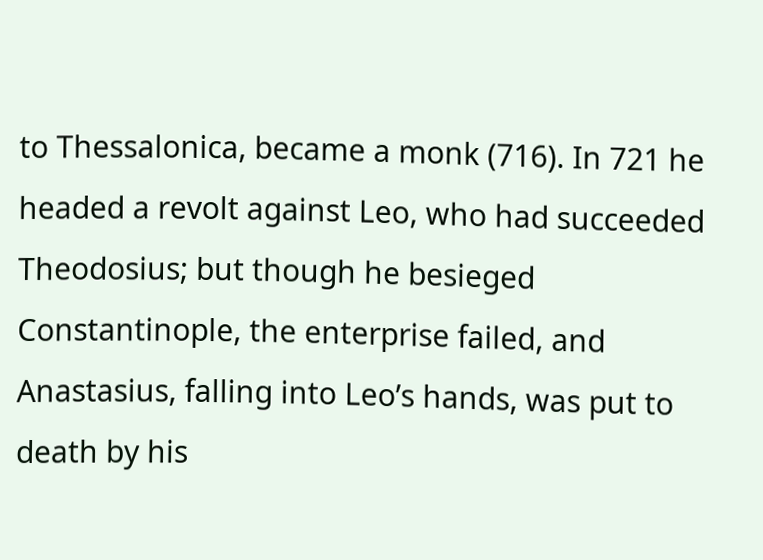to Thessalonica, became a monk (716). In 721 he headed a revolt against Leo, who had succeeded Theodosius; but though he besieged Constantinople, the enterprise failed, and Anastasius, falling into Leo’s hands, was put to death by his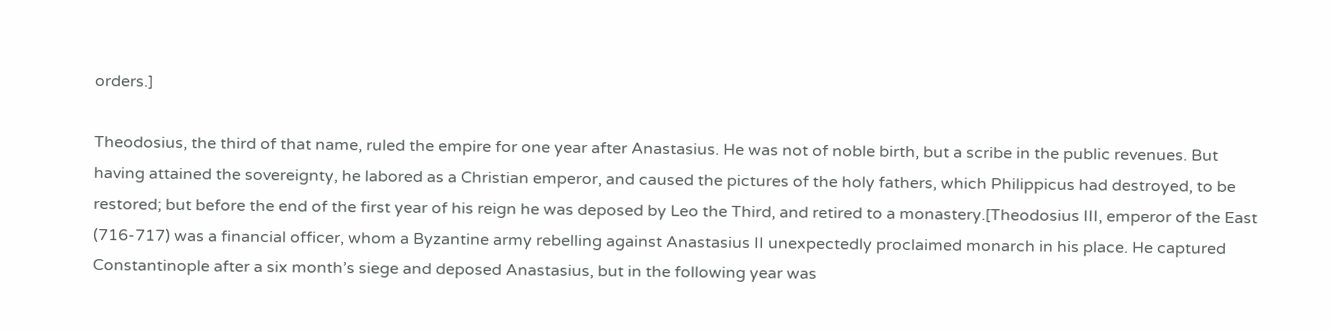orders.]

Theodosius, the third of that name, ruled the empire for one year after Anastasius. He was not of noble birth, but a scribe in the public revenues. But having attained the sovereignty, he labored as a Christian emperor, and caused the pictures of the holy fathers, which Philippicus had destroyed, to be restored; but before the end of the first year of his reign he was deposed by Leo the Third, and retired to a monastery.[Theodosius III, emperor of the East (716-717) was a financial officer, whom a Byzantine army rebelling against Anastasius II unexpectedly proclaimed monarch in his place. He captured Constantinople after a six month’s siege and deposed Anastasius, but in the following year was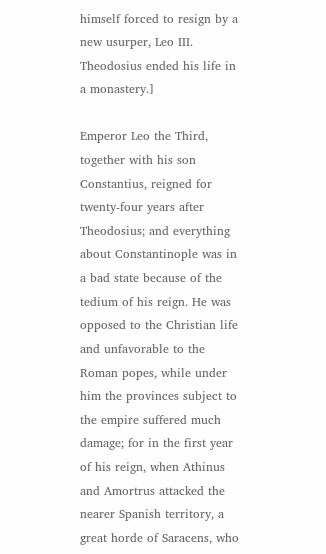himself forced to resign by a new usurper, Leo III. Theodosius ended his life in a monastery.]

Emperor Leo the Third, together with his son Constantius, reigned for twenty-four years after Theodosius; and everything about Constantinople was in a bad state because of the tedium of his reign. He was opposed to the Christian life and unfavorable to the Roman popes, while under him the provinces subject to the empire suffered much damage; for in the first year of his reign, when Athinus and Amortrus attacked the nearer Spanish territory, a great horde of Saracens, who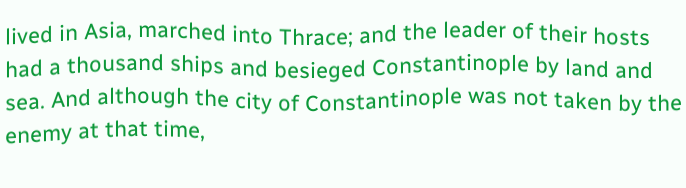lived in Asia, marched into Thrace; and the leader of their hosts had a thousand ships and besieged Constantinople by land and sea. And although the city of Constantinople was not taken by the enemy at that time,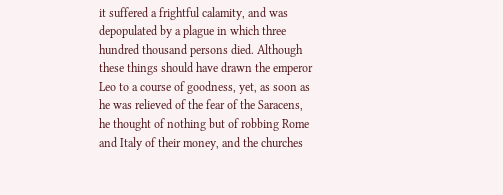it suffered a frightful calamity, and was depopulated by a plague in which three hundred thousand persons died. Although these things should have drawn the emperor Leo to a course of goodness, yet, as soon as he was relieved of the fear of the Saracens, he thought of nothing but of robbing Rome and Italy of their money, and the churches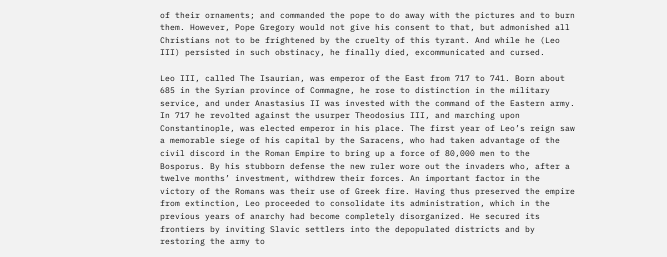of their ornaments; and commanded the pope to do away with the pictures and to burn them. However, Pope Gregory would not give his consent to that, but admonished all Christians not to be frightened by the cruelty of this tyrant. And while he (Leo III) persisted in such obstinacy, he finally died, excommunicated and cursed.

Leo III, called The Isaurian, was emperor of the East from 717 to 741. Born about 685 in the Syrian province of Commagne, he rose to distinction in the military service, and under Anastasius II was invested with the command of the Eastern army. In 717 he revolted against the usurper Theodosius III, and marching upon Constantinople, was elected emperor in his place. The first year of Leo’s reign saw a memorable siege of his capital by the Saracens, who had taken advantage of the civil discord in the Roman Empire to bring up a force of 80,000 men to the Bosporus. By his stubborn defense the new ruler wore out the invaders who, after a twelve months’ investment, withdrew their forces. An important factor in the victory of the Romans was their use of Greek fire. Having thus preserved the empire from extinction, Leo proceeded to consolidate its administration, which in the previous years of anarchy had become completely disorganized. He secured its frontiers by inviting Slavic settlers into the depopulated districts and by restoring the army to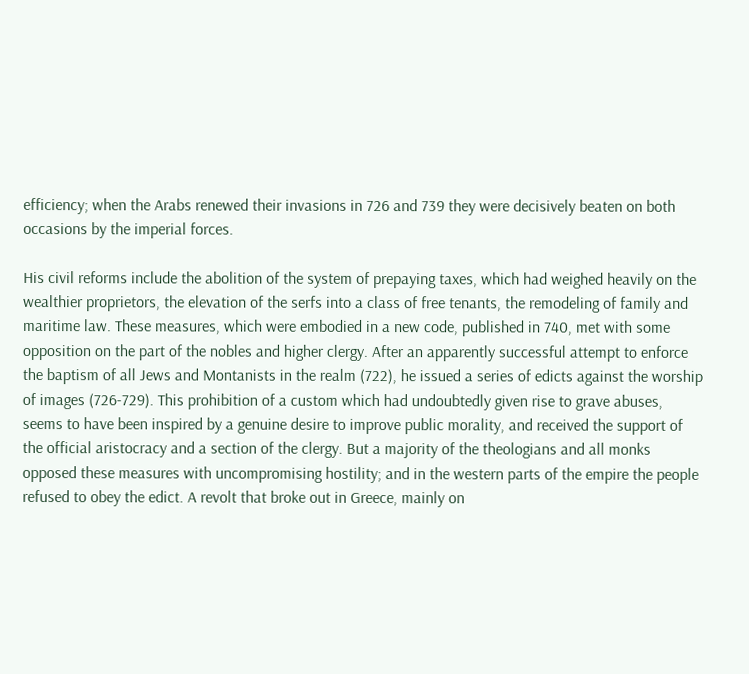efficiency; when the Arabs renewed their invasions in 726 and 739 they were decisively beaten on both occasions by the imperial forces.

His civil reforms include the abolition of the system of prepaying taxes, which had weighed heavily on the wealthier proprietors, the elevation of the serfs into a class of free tenants, the remodeling of family and maritime law. These measures, which were embodied in a new code, published in 740, met with some opposition on the part of the nobles and higher clergy. After an apparently successful attempt to enforce the baptism of all Jews and Montanists in the realm (722), he issued a series of edicts against the worship of images (726-729). This prohibition of a custom which had undoubtedly given rise to grave abuses, seems to have been inspired by a genuine desire to improve public morality, and received the support of the official aristocracy and a section of the clergy. But a majority of the theologians and all monks opposed these measures with uncompromising hostility; and in the western parts of the empire the people refused to obey the edict. A revolt that broke out in Greece, mainly on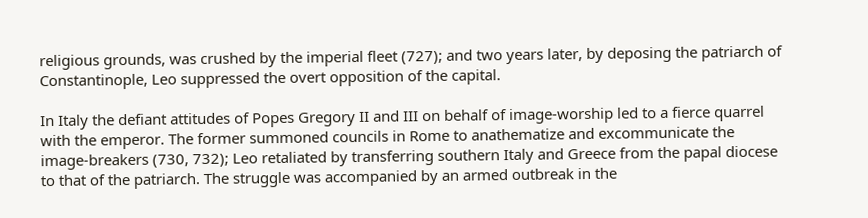religious grounds, was crushed by the imperial fleet (727); and two years later, by deposing the patriarch of Constantinople, Leo suppressed the overt opposition of the capital.

In Italy the defiant attitudes of Popes Gregory II and III on behalf of image-worship led to a fierce quarrel with the emperor. The former summoned councils in Rome to anathematize and excommunicate the image-breakers (730, 732); Leo retaliated by transferring southern Italy and Greece from the papal diocese to that of the patriarch. The struggle was accompanied by an armed outbreak in the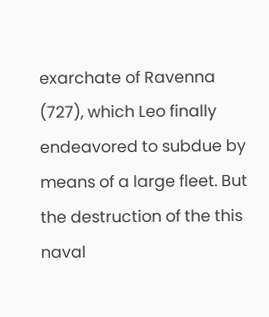exarchate of Ravenna (727), which Leo finally endeavored to subdue by means of a large fleet. But the destruction of the this naval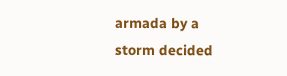armada by a storm decided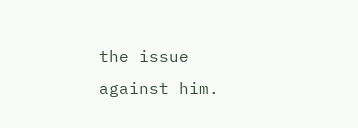the issue against him.